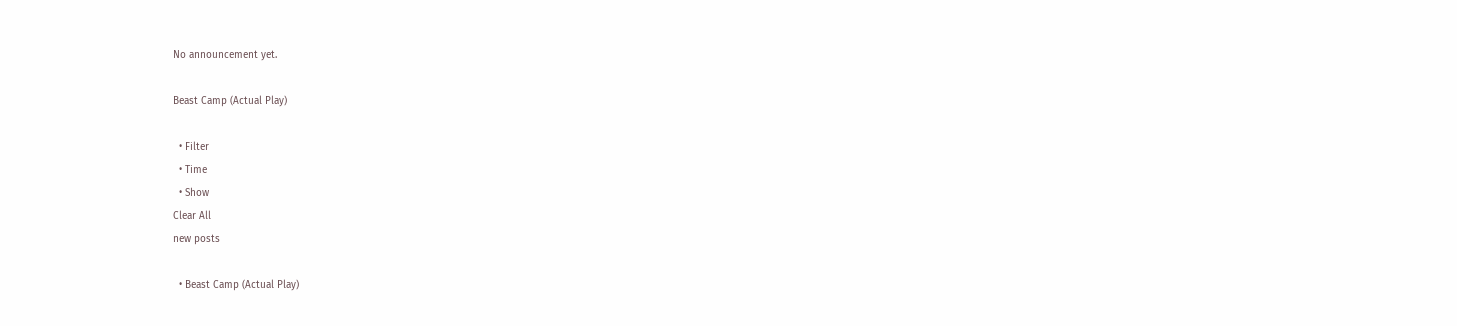No announcement yet.

Beast Camp (Actual Play)

  • Filter
  • Time
  • Show
Clear All
new posts

  • Beast Camp (Actual Play)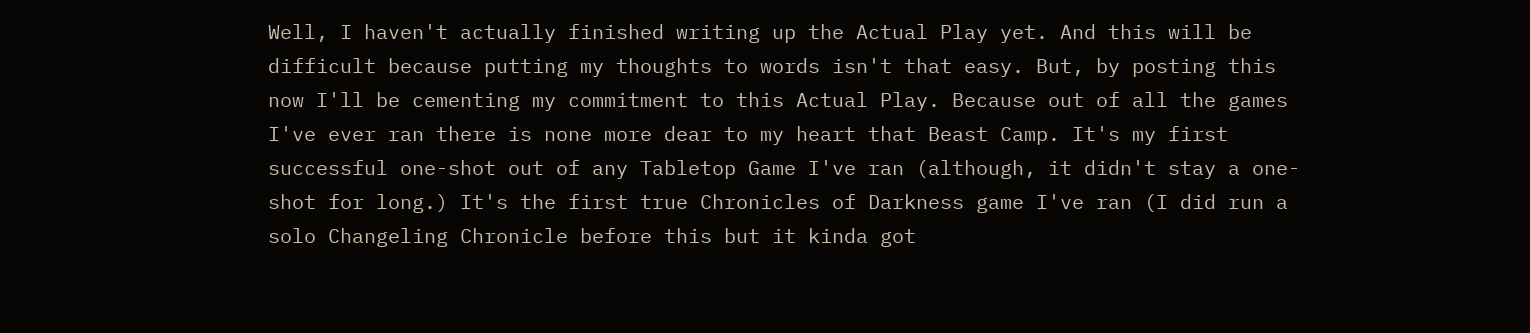Well, I haven't actually finished writing up the Actual Play yet. And this will be difficult because putting my thoughts to words isn't that easy. But, by posting this now I'll be cementing my commitment to this Actual Play. Because out of all the games I've ever ran there is none more dear to my heart that Beast Camp. It's my first successful one-shot out of any Tabletop Game I've ran (although, it didn't stay a one-shot for long.) It's the first true Chronicles of Darkness game I've ran (I did run a solo Changeling Chronicle before this but it kinda got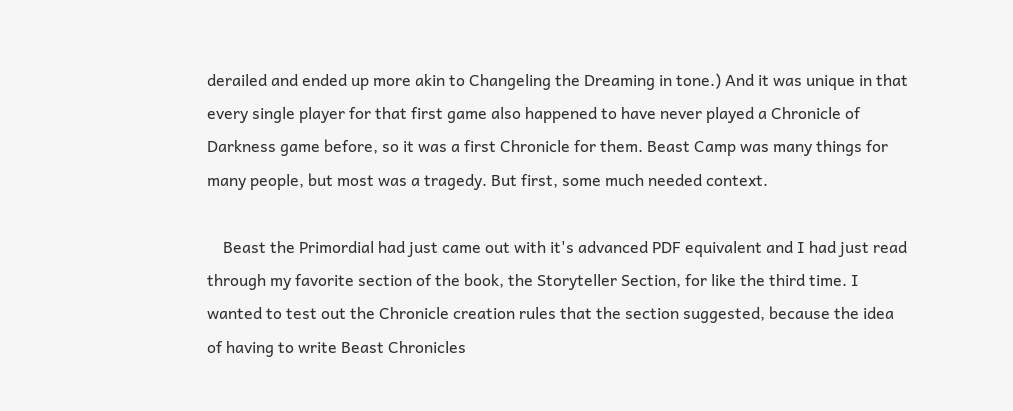derailed and ended up more akin to Changeling the Dreaming in tone.) And it was unique in that every single player for that first game also happened to have never played a Chronicle of Darkness game before, so it was a first Chronicle for them. Beast Camp was many things for many people, but most was a tragedy. But first, some much needed context.

    Beast the Primordial had just came out with it's advanced PDF equivalent and I had just read through my favorite section of the book, the Storyteller Section, for like the third time. I wanted to test out the Chronicle creation rules that the section suggested, because the idea of having to write Beast Chronicles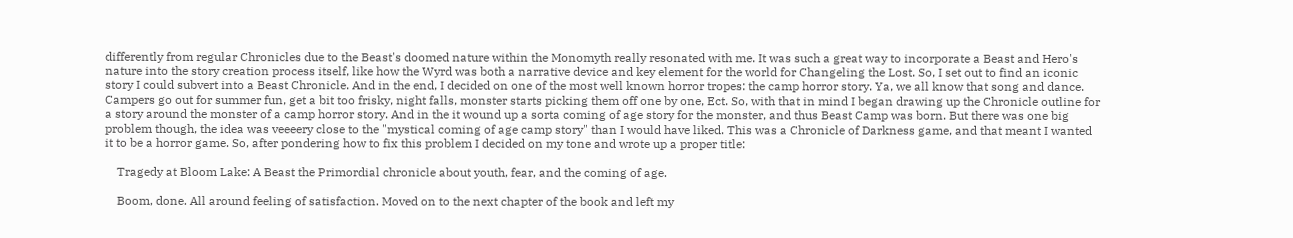differently from regular Chronicles due to the Beast's doomed nature within the Monomyth really resonated with me. It was such a great way to incorporate a Beast and Hero's nature into the story creation process itself, like how the Wyrd was both a narrative device and key element for the world for Changeling the Lost. So, I set out to find an iconic story I could subvert into a Beast Chronicle. And in the end, I decided on one of the most well known horror tropes: the camp horror story. Ya, we all know that song and dance. Campers go out for summer fun, get a bit too frisky, night falls, monster starts picking them off one by one, Ect. So, with that in mind I began drawing up the Chronicle outline for a story around the monster of a camp horror story. And in the it wound up a sorta coming of age story for the monster, and thus Beast Camp was born. But there was one big problem though, the idea was veeeery close to the "mystical coming of age camp story" than I would have liked. This was a Chronicle of Darkness game, and that meant I wanted it to be a horror game. So, after pondering how to fix this problem I decided on my tone and wrote up a proper title:

    Tragedy at Bloom Lake: A Beast the Primordial chronicle about youth, fear, and the coming of age.

    Boom, done. All around feeling of satisfaction. Moved on to the next chapter of the book and left my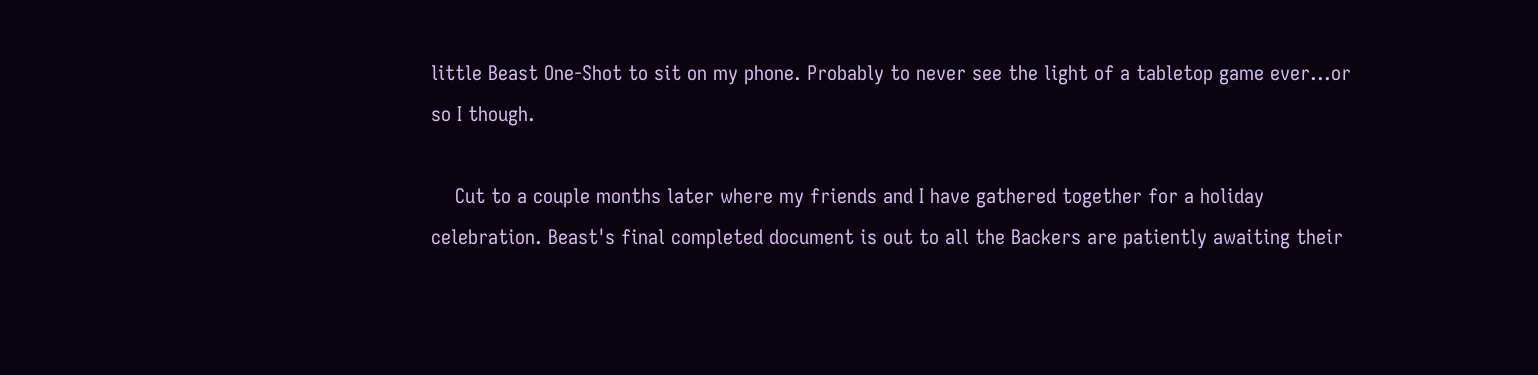little Beast One-Shot to sit on my phone. Probably to never see the light of a tabletop game ever...or so I though.

    Cut to a couple months later where my friends and I have gathered together for a holiday celebration. Beast's final completed document is out to all the Backers are patiently awaiting their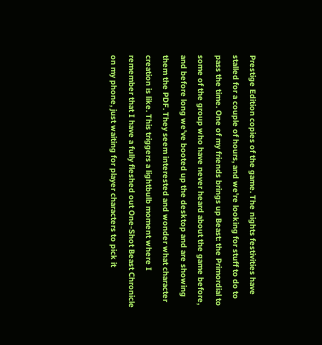Prestige Edition copies of the game. The nights festivities have stalled for a couple of hours, and we're looking for stuff to do to pass the time. One of my friends brings up Beast: the Primordial to some of the group who have never heard about the game before, and before long we've booted up the desktop and are showing them the PDF. They seem interested and wonder what character creation is like. This triggers a lightbulb moment where I remember that I have a fully fleshed out One-Shot Beast Chronicle on my phone, just waiting for player characters to pick it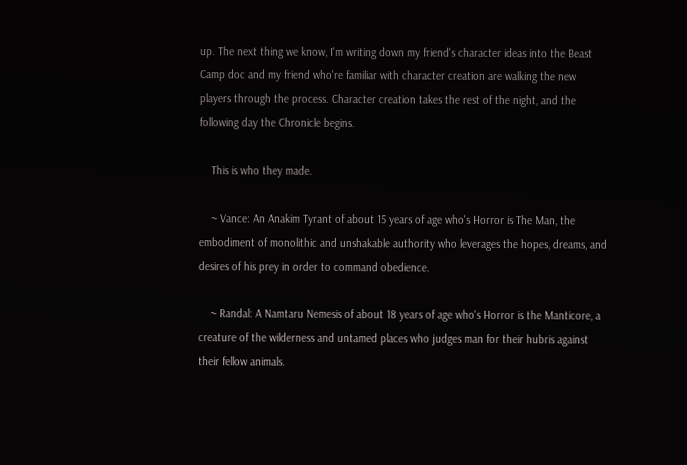up. The next thing we know, I'm writing down my friend's character ideas into the Beast Camp doc and my friend who're familiar with character creation are walking the new players through the process. Character creation takes the rest of the night, and the following day the Chronicle begins.

    This is who they made.

    ~ Vance: An Anakim Tyrant of about 15 years of age who's Horror is The Man, the embodiment of monolithic and unshakable authority who leverages the hopes, dreams, and desires of his prey in order to command obedience.

    ~ Randal: A Namtaru Nemesis of about 18 years of age who's Horror is the Manticore, a creature of the wilderness and untamed places who judges man for their hubris against their fellow animals.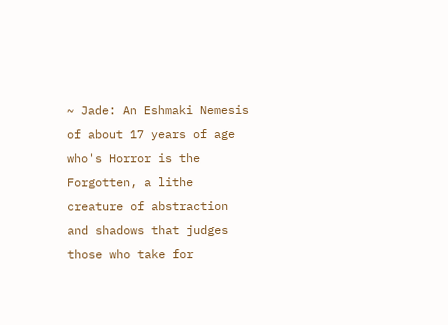~ Jade: An Eshmaki Nemesis of about 17 years of age who's Horror is the Forgotten, a lithe creature of abstraction and shadows that judges those who take for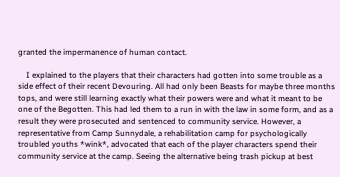granted the impermanence of human contact.

    I explained to the players that their characters had gotten into some trouble as a side effect of their recent Devouring. All had only been Beasts for maybe three months tops, and were still learning exactly what their powers were and what it meant to be one of the Begotten. This had led them to a run in with the law in some form, and as a result they were prosecuted and sentenced to community service. However, a representative from Camp Sunnydale, a rehabilitation camp for psychologically troubled youths *wink*, advocated that each of the player characters spend their community service at the camp. Seeing the alternative being trash pickup at best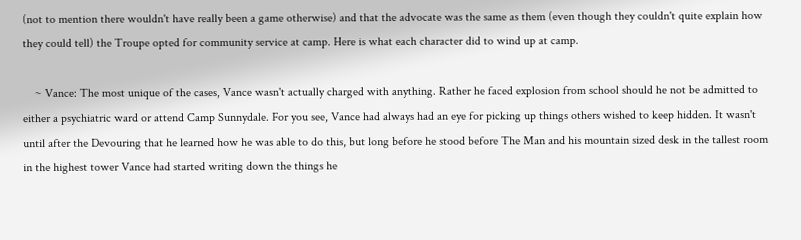(not to mention there wouldn't have really been a game otherwise) and that the advocate was the same as them (even though they couldn't quite explain how they could tell) the Troupe opted for community service at camp. Here is what each character did to wind up at camp.

    ~ Vance: The most unique of the cases, Vance wasn't actually charged with anything. Rather he faced explosion from school should he not be admitted to either a psychiatric ward or attend Camp Sunnydale. For you see, Vance had always had an eye for picking up things others wished to keep hidden. It wasn't until after the Devouring that he learned how he was able to do this, but long before he stood before The Man and his mountain sized desk in the tallest room in the highest tower Vance had started writing down the things he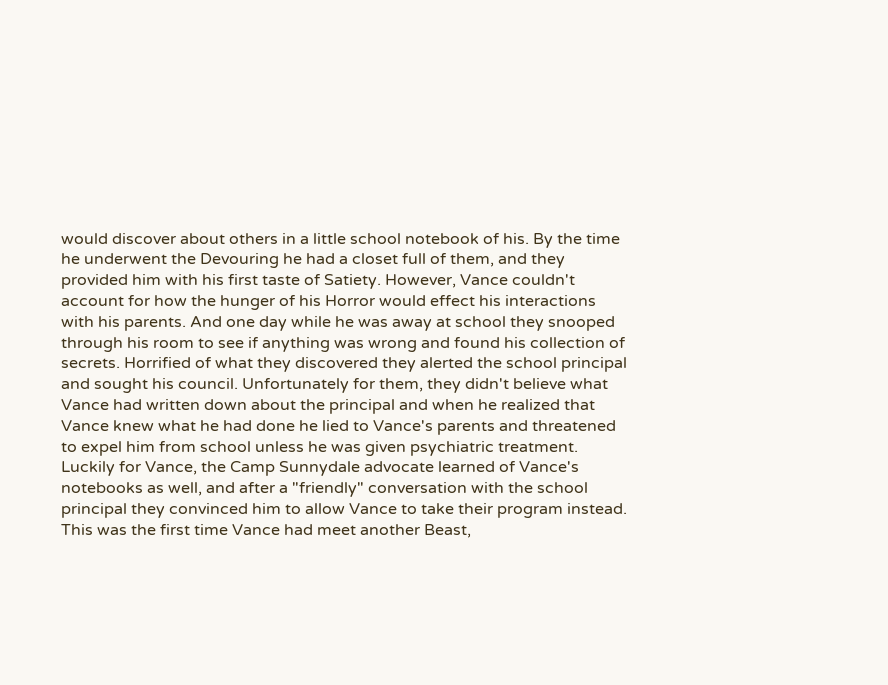would discover about others in a little school notebook of his. By the time he underwent the Devouring he had a closet full of them, and they provided him with his first taste of Satiety. However, Vance couldn't account for how the hunger of his Horror would effect his interactions with his parents. And one day while he was away at school they snooped through his room to see if anything was wrong and found his collection of secrets. Horrified of what they discovered they alerted the school principal and sought his council. Unfortunately for them, they didn't believe what Vance had written down about the principal and when he realized that Vance knew what he had done he lied to Vance's parents and threatened to expel him from school unless he was given psychiatric treatment. Luckily for Vance, the Camp Sunnydale advocate learned of Vance's notebooks as well, and after a "friendly" conversation with the school principal they convinced him to allow Vance to take their program instead. This was the first time Vance had meet another Beast,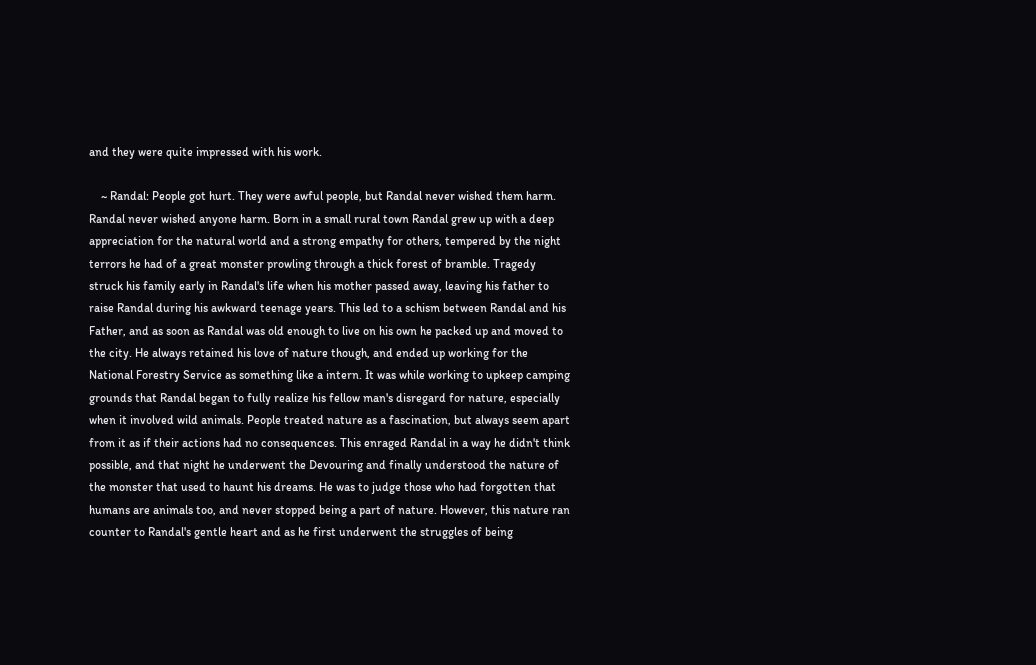and they were quite impressed with his work.

    ~ Randal: People got hurt. They were awful people, but Randal never wished them harm. Randal never wished anyone harm. Born in a small rural town Randal grew up with a deep appreciation for the natural world and a strong empathy for others, tempered by the night terrors he had of a great monster prowling through a thick forest of bramble. Tragedy struck his family early in Randal's life when his mother passed away, leaving his father to raise Randal during his awkward teenage years. This led to a schism between Randal and his Father, and as soon as Randal was old enough to live on his own he packed up and moved to the city. He always retained his love of nature though, and ended up working for the National Forestry Service as something like a intern. It was while working to upkeep camping grounds that Randal began to fully realize his fellow man's disregard for nature, especially when it involved wild animals. People treated nature as a fascination, but always seem apart from it as if their actions had no consequences. This enraged Randal in a way he didn't think possible, and that night he underwent the Devouring and finally understood the nature of the monster that used to haunt his dreams. He was to judge those who had forgotten that humans are animals too, and never stopped being a part of nature. However, this nature ran counter to Randal's gentle heart and as he first underwent the struggles of being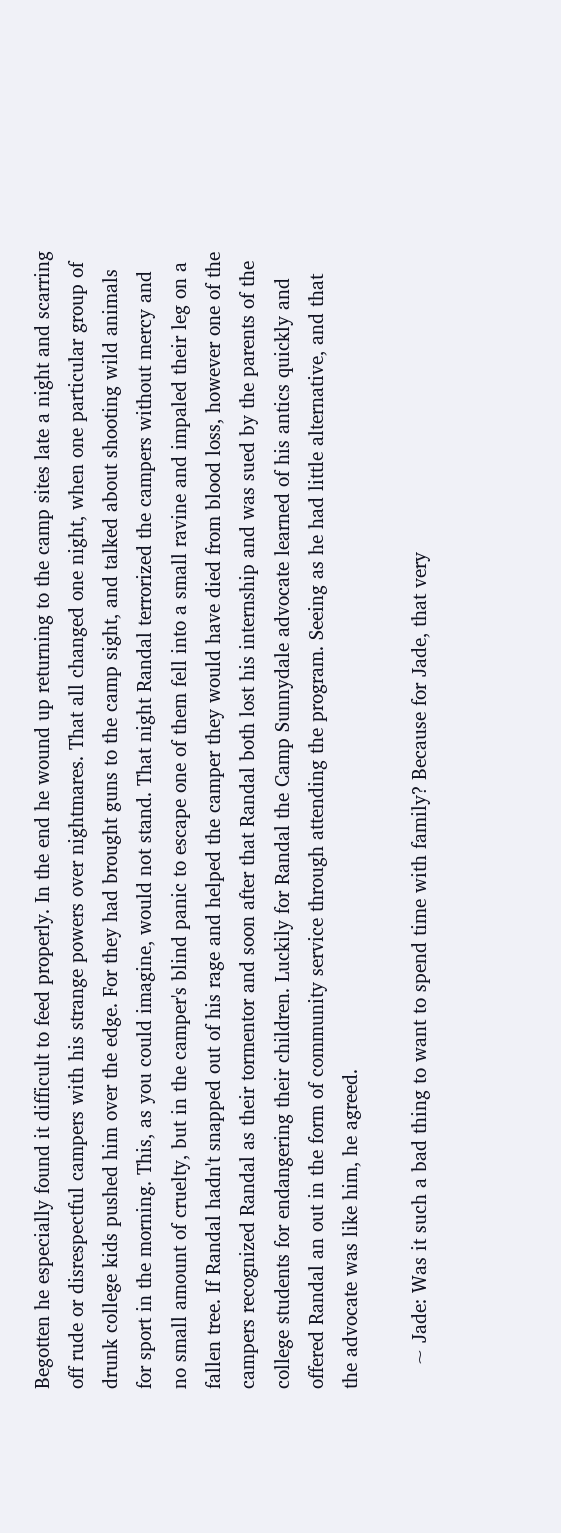Begotten he especially found it difficult to feed properly. In the end he wound up returning to the camp sites late a night and scarring off rude or disrespectful campers with his strange powers over nightmares. That all changed one night, when one particular group of drunk college kids pushed him over the edge. For they had brought guns to the camp sight, and talked about shooting wild animals for sport in the morning. This, as you could imagine, would not stand. That night Randal terrorized the campers without mercy and no small amount of cruelty, but in the camper's blind panic to escape one of them fell into a small ravine and impaled their leg on a fallen tree. If Randal hadn't snapped out of his rage and helped the camper they would have died from blood loss, however one of the campers recognized Randal as their tormentor and soon after that Randal both lost his internship and was sued by the parents of the college students for endangering their children. Luckily for Randal the Camp Sunnydale advocate learned of his antics quickly and offered Randal an out in the form of community service through attending the program. Seeing as he had little alternative, and that the advocate was like him, he agreed.

    ~ Jade: Was it such a bad thing to want to spend time with family? Because for Jade, that very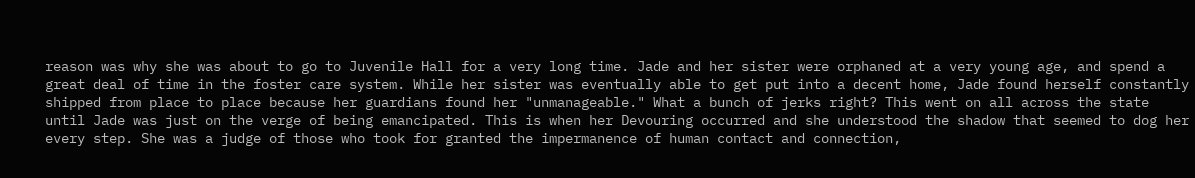reason was why she was about to go to Juvenile Hall for a very long time. Jade and her sister were orphaned at a very young age, and spend a great deal of time in the foster care system. While her sister was eventually able to get put into a decent home, Jade found herself constantly shipped from place to place because her guardians found her "unmanageable." What a bunch of jerks right? This went on all across the state until Jade was just on the verge of being emancipated. This is when her Devouring occurred and she understood the shadow that seemed to dog her every step. She was a judge of those who took for granted the impermanence of human contact and connection,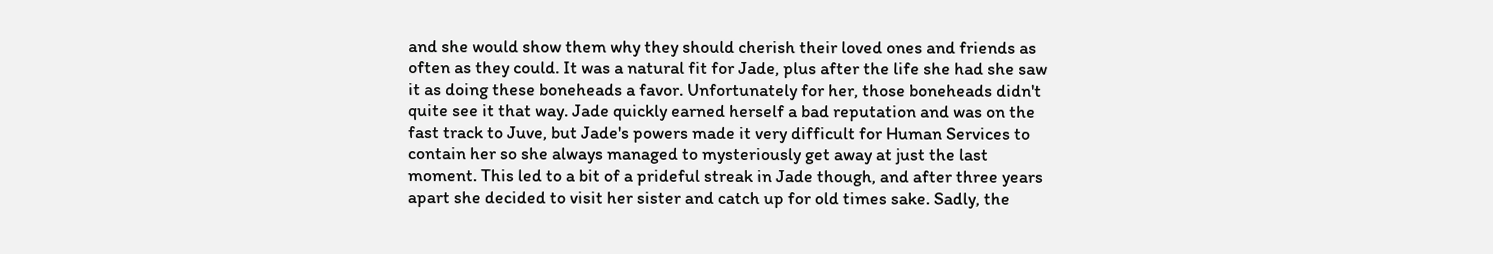and she would show them why they should cherish their loved ones and friends as often as they could. It was a natural fit for Jade, plus after the life she had she saw it as doing these boneheads a favor. Unfortunately for her, those boneheads didn't quite see it that way. Jade quickly earned herself a bad reputation and was on the fast track to Juve, but Jade's powers made it very difficult for Human Services to contain her so she always managed to mysteriously get away at just the last moment. This led to a bit of a prideful streak in Jade though, and after three years apart she decided to visit her sister and catch up for old times sake. Sadly, the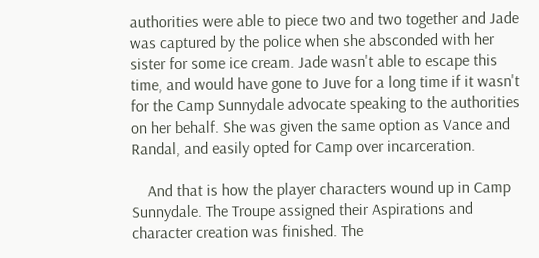authorities were able to piece two and two together and Jade was captured by the police when she absconded with her sister for some ice cream. Jade wasn't able to escape this time, and would have gone to Juve for a long time if it wasn't for the Camp Sunnydale advocate speaking to the authorities on her behalf. She was given the same option as Vance and Randal, and easily opted for Camp over incarceration.

    And that is how the player characters wound up in Camp Sunnydale. The Troupe assigned their Aspirations and character creation was finished. The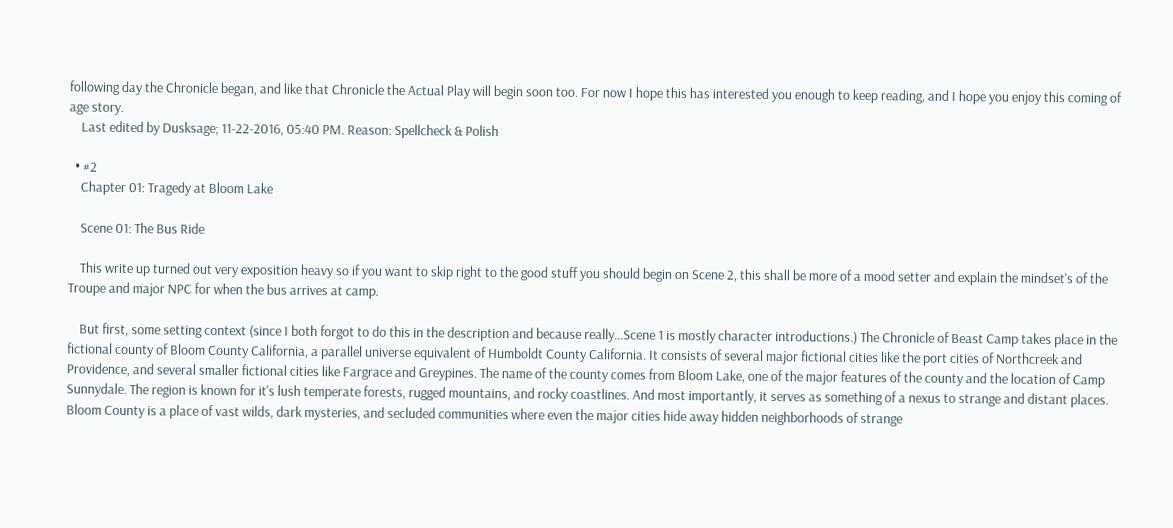following day the Chronicle began, and like that Chronicle the Actual Play will begin soon too. For now I hope this has interested you enough to keep reading, and I hope you enjoy this coming of age story.
    Last edited by Dusksage; 11-22-2016, 05:40 PM. Reason: Spellcheck & Polish

  • #2
    Chapter 01: Tragedy at Bloom Lake

    Scene 01: The Bus Ride

    This write up turned out very exposition heavy so if you want to skip right to the good stuff you should begin on Scene 2, this shall be more of a mood setter and explain the mindset's of the Troupe and major NPC for when the bus arrives at camp.

    But first, some setting context (since I both forgot to do this in the description and because really...Scene 1 is mostly character introductions.) The Chronicle of Beast Camp takes place in the fictional county of Bloom County California, a parallel universe equivalent of Humboldt County California. It consists of several major fictional cities like the port cities of Northcreek and Providence, and several smaller fictional cities like Fargrace and Greypines. The name of the county comes from Bloom Lake, one of the major features of the county and the location of Camp Sunnydale. The region is known for it's lush temperate forests, rugged mountains, and rocky coastlines. And most importantly, it serves as something of a nexus to strange and distant places. Bloom County is a place of vast wilds, dark mysteries, and secluded communities where even the major cities hide away hidden neighborhoods of strange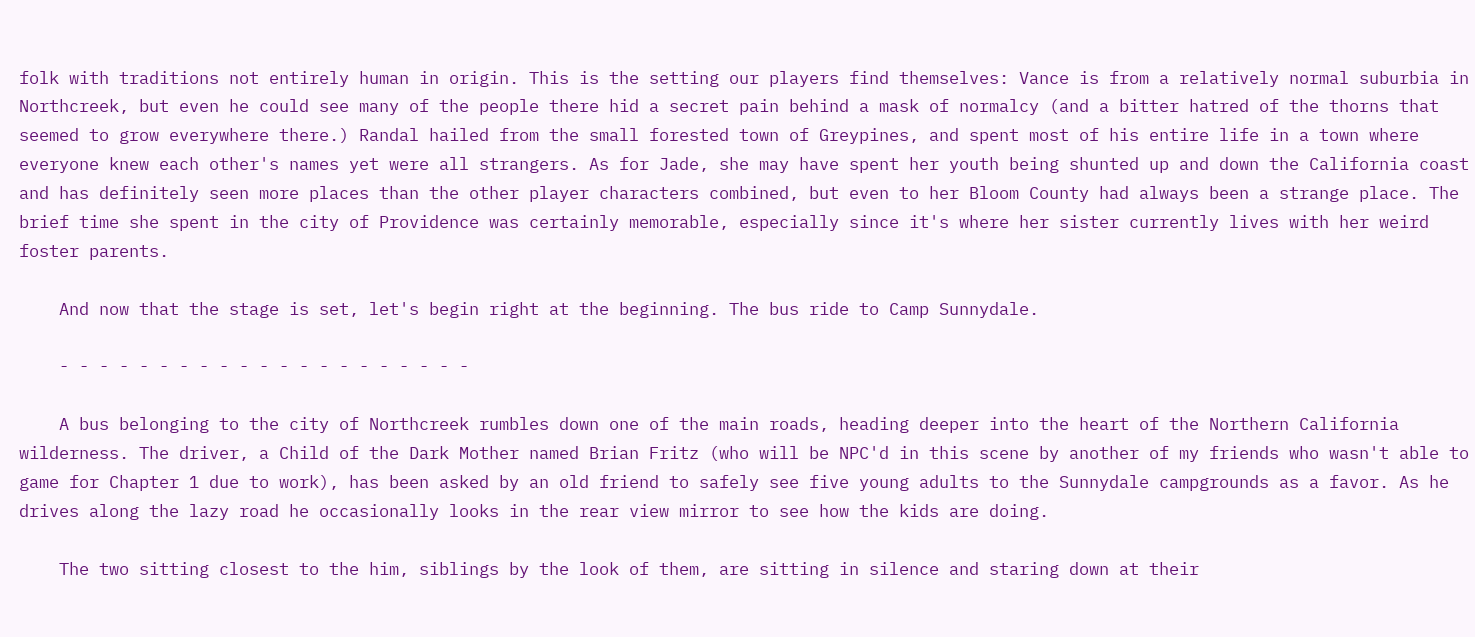folk with traditions not entirely human in origin. This is the setting our players find themselves: Vance is from a relatively normal suburbia in Northcreek, but even he could see many of the people there hid a secret pain behind a mask of normalcy (and a bitter hatred of the thorns that seemed to grow everywhere there.) Randal hailed from the small forested town of Greypines, and spent most of his entire life in a town where everyone knew each other's names yet were all strangers. As for Jade, she may have spent her youth being shunted up and down the California coast and has definitely seen more places than the other player characters combined, but even to her Bloom County had always been a strange place. The brief time she spent in the city of Providence was certainly memorable, especially since it's where her sister currently lives with her weird foster parents.

    And now that the stage is set, let's begin right at the beginning. The bus ride to Camp Sunnydale.

    - - - - - - - - - - - - - - - - - - - - -

    A bus belonging to the city of Northcreek rumbles down one of the main roads, heading deeper into the heart of the Northern California wilderness. The driver, a Child of the Dark Mother named Brian Fritz (who will be NPC'd in this scene by another of my friends who wasn't able to game for Chapter 1 due to work), has been asked by an old friend to safely see five young adults to the Sunnydale campgrounds as a favor. As he drives along the lazy road he occasionally looks in the rear view mirror to see how the kids are doing.

    The two sitting closest to the him, siblings by the look of them, are sitting in silence and staring down at their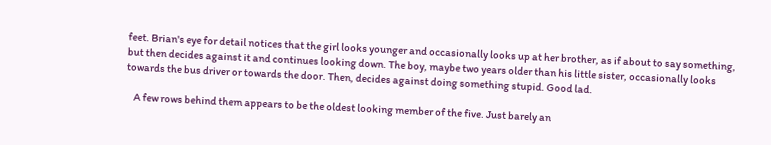feet. Brian's eye for detail notices that the girl looks younger and occasionally looks up at her brother, as if about to say something, but then decides against it and continues looking down. The boy, maybe two years older than his little sister, occasionally looks towards the bus driver or towards the door. Then, decides against doing something stupid. Good lad.

    A few rows behind them appears to be the oldest looking member of the five. Just barely an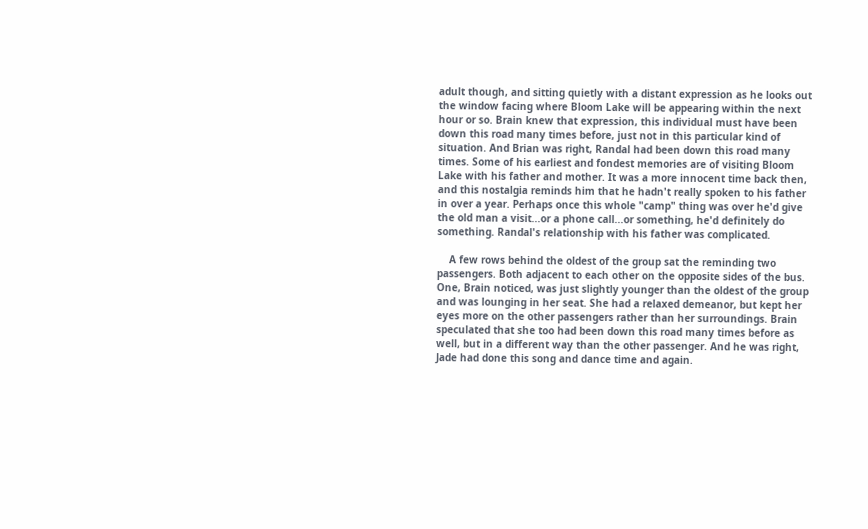adult though, and sitting quietly with a distant expression as he looks out the window facing where Bloom Lake will be appearing within the next hour or so. Brain knew that expression, this individual must have been down this road many times before, just not in this particular kind of situation. And Brian was right, Randal had been down this road many times. Some of his earliest and fondest memories are of visiting Bloom Lake with his father and mother. It was a more innocent time back then, and this nostalgia reminds him that he hadn't really spoken to his father in over a year. Perhaps once this whole "camp" thing was over he'd give the old man a visit...or a phone call...or something, he'd definitely do something. Randal's relationship with his father was complicated.

    A few rows behind the oldest of the group sat the reminding two passengers. Both adjacent to each other on the opposite sides of the bus. One, Brain noticed, was just slightly younger than the oldest of the group and was lounging in her seat. She had a relaxed demeanor, but kept her eyes more on the other passengers rather than her surroundings. Brain speculated that she too had been down this road many times before as well, but in a different way than the other passenger. And he was right, Jade had done this song and dance time and again.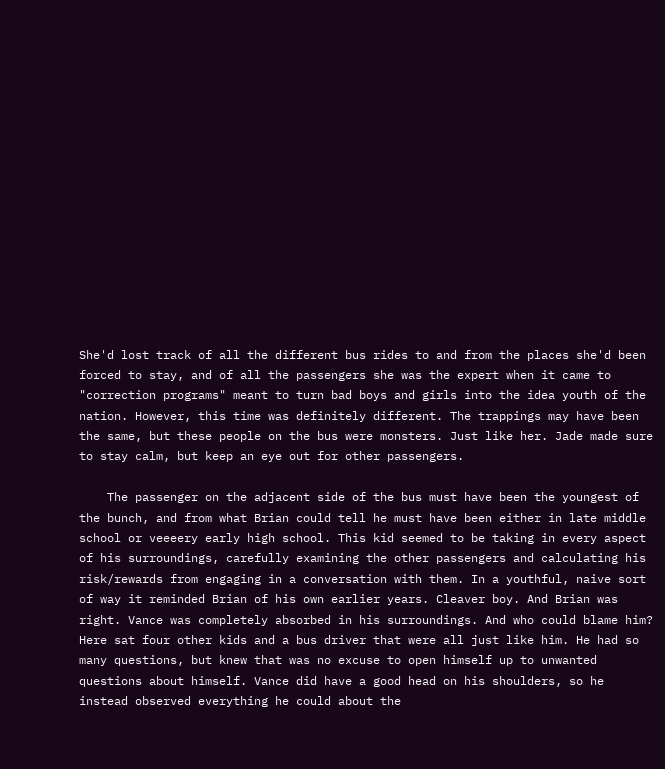She'd lost track of all the different bus rides to and from the places she'd been forced to stay, and of all the passengers she was the expert when it came to "correction programs" meant to turn bad boys and girls into the idea youth of the nation. However, this time was definitely different. The trappings may have been the same, but these people on the bus were monsters. Just like her. Jade made sure to stay calm, but keep an eye out for other passengers.

    The passenger on the adjacent side of the bus must have been the youngest of the bunch, and from what Brian could tell he must have been either in late middle school or veeeery early high school. This kid seemed to be taking in every aspect of his surroundings, carefully examining the other passengers and calculating his risk/rewards from engaging in a conversation with them. In a youthful, naive sort of way it reminded Brian of his own earlier years. Cleaver boy. And Brian was right. Vance was completely absorbed in his surroundings. And who could blame him? Here sat four other kids and a bus driver that were all just like him. He had so many questions, but knew that was no excuse to open himself up to unwanted questions about himself. Vance did have a good head on his shoulders, so he instead observed everything he could about the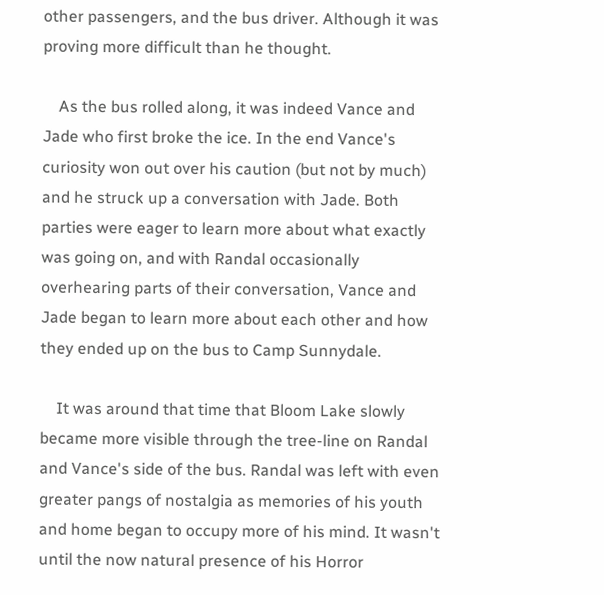other passengers, and the bus driver. Although it was proving more difficult than he thought.

    As the bus rolled along, it was indeed Vance and Jade who first broke the ice. In the end Vance's curiosity won out over his caution (but not by much) and he struck up a conversation with Jade. Both parties were eager to learn more about what exactly was going on, and with Randal occasionally overhearing parts of their conversation, Vance and Jade began to learn more about each other and how they ended up on the bus to Camp Sunnydale.

    It was around that time that Bloom Lake slowly became more visible through the tree-line on Randal and Vance's side of the bus. Randal was left with even greater pangs of nostalgia as memories of his youth and home began to occupy more of his mind. It wasn't until the now natural presence of his Horror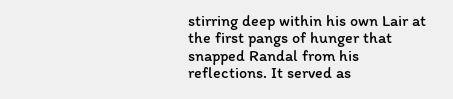stirring deep within his own Lair at the first pangs of hunger that snapped Randal from his reflections. It served as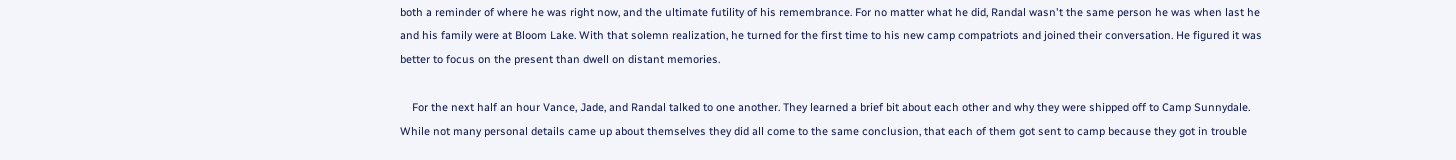both a reminder of where he was right now, and the ultimate futility of his remembrance. For no matter what he did, Randal wasn't the same person he was when last he and his family were at Bloom Lake. With that solemn realization, he turned for the first time to his new camp compatriots and joined their conversation. He figured it was better to focus on the present than dwell on distant memories.

    For the next half an hour Vance, Jade, and Randal talked to one another. They learned a brief bit about each other and why they were shipped off to Camp Sunnydale. While not many personal details came up about themselves they did all come to the same conclusion, that each of them got sent to camp because they got in trouble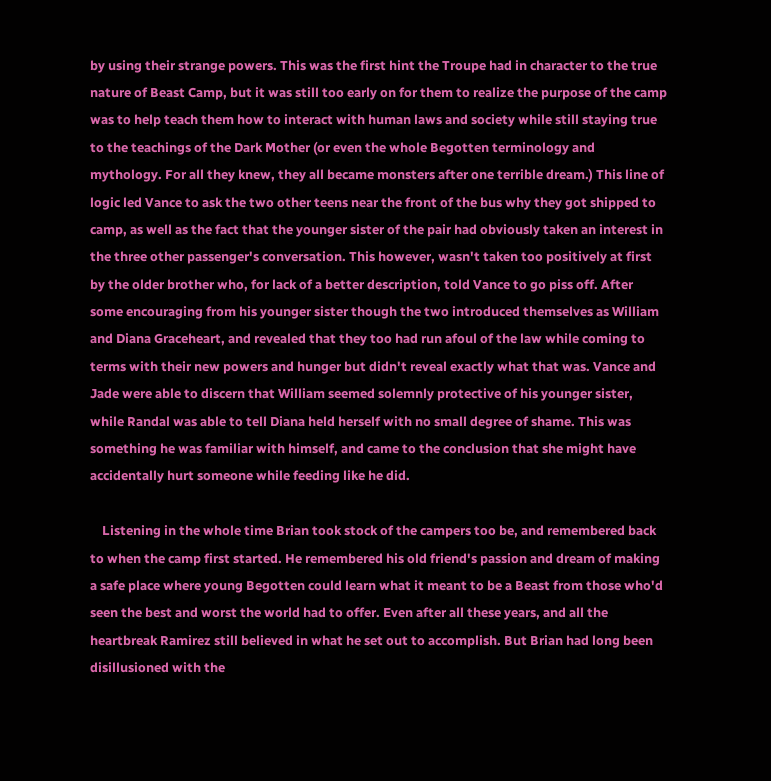by using their strange powers. This was the first hint the Troupe had in character to the true nature of Beast Camp, but it was still too early on for them to realize the purpose of the camp was to help teach them how to interact with human laws and society while still staying true to the teachings of the Dark Mother (or even the whole Begotten terminology and mythology. For all they knew, they all became monsters after one terrible dream.) This line of logic led Vance to ask the two other teens near the front of the bus why they got shipped to camp, as well as the fact that the younger sister of the pair had obviously taken an interest in the three other passenger's conversation. This however, wasn't taken too positively at first by the older brother who, for lack of a better description, told Vance to go piss off. After some encouraging from his younger sister though the two introduced themselves as William and Diana Graceheart, and revealed that they too had run afoul of the law while coming to terms with their new powers and hunger but didn't reveal exactly what that was. Vance and Jade were able to discern that William seemed solemnly protective of his younger sister, while Randal was able to tell Diana held herself with no small degree of shame. This was something he was familiar with himself, and came to the conclusion that she might have accidentally hurt someone while feeding like he did.

    Listening in the whole time Brian took stock of the campers too be, and remembered back to when the camp first started. He remembered his old friend's passion and dream of making a safe place where young Begotten could learn what it meant to be a Beast from those who'd seen the best and worst the world had to offer. Even after all these years, and all the heartbreak Ramirez still believed in what he set out to accomplish. But Brian had long been disillusioned with the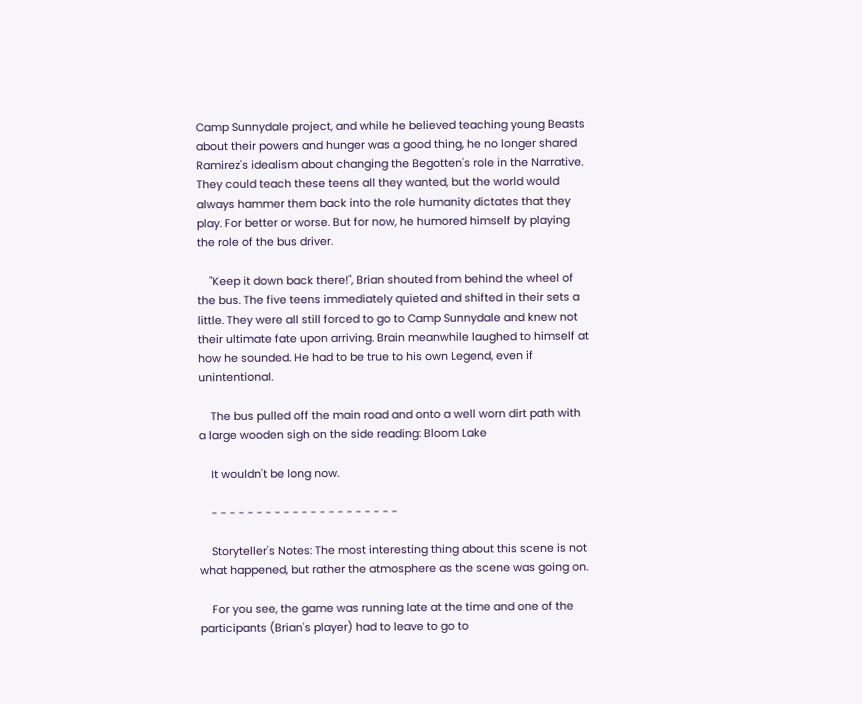Camp Sunnydale project, and while he believed teaching young Beasts about their powers and hunger was a good thing, he no longer shared Ramirez's idealism about changing the Begotten's role in the Narrative. They could teach these teens all they wanted, but the world would always hammer them back into the role humanity dictates that they play. For better or worse. But for now, he humored himself by playing the role of the bus driver.

    "Keep it down back there!", Brian shouted from behind the wheel of the bus. The five teens immediately quieted and shifted in their sets a little. They were all still forced to go to Camp Sunnydale and knew not their ultimate fate upon arriving. Brain meanwhile laughed to himself at how he sounded. He had to be true to his own Legend, even if unintentional.

    The bus pulled off the main road and onto a well worn dirt path with a large wooden sigh on the side reading: Bloom Lake

    It wouldn't be long now.

    - - - - - - - - - - - - - - - - - - - - -

    Storyteller's Notes: The most interesting thing about this scene is not what happened, but rather the atmosphere as the scene was going on.

    For you see, the game was running late at the time and one of the participants (Brian's player) had to leave to go to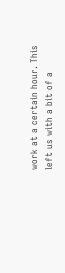work at a certain hour. This left us with a bit of a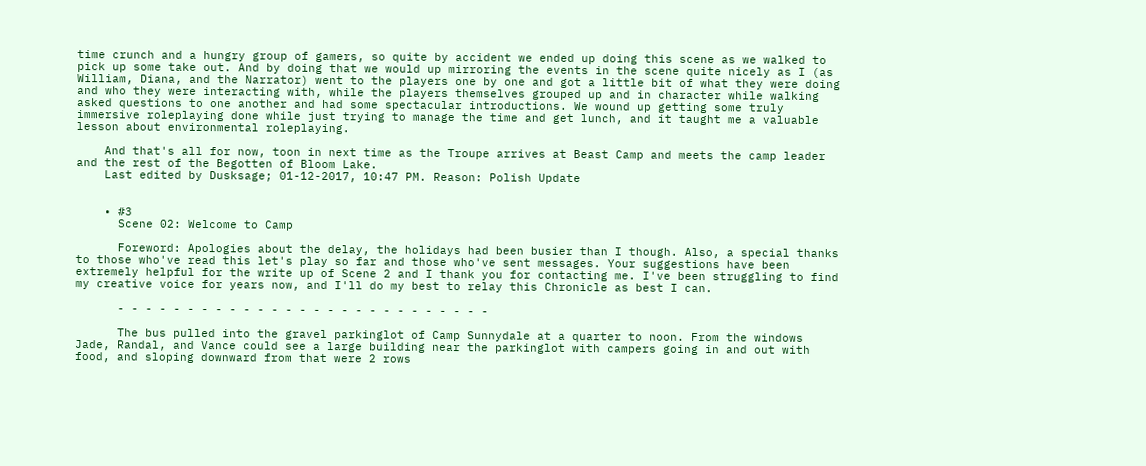time crunch and a hungry group of gamers, so quite by accident we ended up doing this scene as we walked to pick up some take out. And by doing that we would up mirroring the events in the scene quite nicely as I (as William, Diana, and the Narrator) went to the players one by one and got a little bit of what they were doing and who they were interacting with, while the players themselves grouped up and in character while walking asked questions to one another and had some spectacular introductions. We wound up getting some truly immersive roleplaying done while just trying to manage the time and get lunch, and it taught me a valuable lesson about environmental roleplaying.

    And that's all for now, toon in next time as the Troupe arrives at Beast Camp and meets the camp leader and the rest of the Begotten of Bloom Lake.
    Last edited by Dusksage; 01-12-2017, 10:47 PM. Reason: Polish Update


    • #3
      Scene 02: Welcome to Camp

      Foreword: Apologies about the delay, the holidays had been busier than I though. Also, a special thanks to those who've read this let's play so far and those who've sent messages. Your suggestions have been extremely helpful for the write up of Scene 2 and I thank you for contacting me. I've been struggling to find my creative voice for years now, and I'll do my best to relay this Chronicle as best I can.

      - - - - - - - - - - - - - - - - - - - - - - - - - - -

      The bus pulled into the gravel parkinglot of Camp Sunnydale at a quarter to noon. From the windows Jade, Randal, and Vance could see a large building near the parkinglot with campers going in and out with food, and sloping downward from that were 2 rows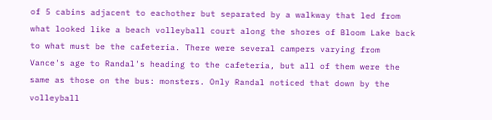of 5 cabins adjacent to eachother but separated by a walkway that led from what looked like a beach volleyball court along the shores of Bloom Lake back to what must be the cafeteria. There were several campers varying from Vance's age to Randal's heading to the cafeteria, but all of them were the same as those on the bus: monsters. Only Randal noticed that down by the volleyball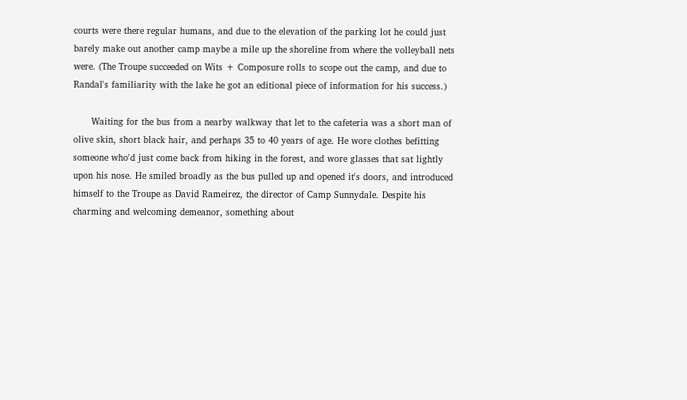courts were there regular humans, and due to the elevation of the parking lot he could just barely make out another camp maybe a mile up the shoreline from where the volleyball nets were. (The Troupe succeeded on Wits + Composure rolls to scope out the camp, and due to Randal's familiarity with the lake he got an editional piece of information for his success.)

      Waiting for the bus from a nearby walkway that let to the cafeteria was a short man of olive skin, short black hair, and perhaps 35 to 40 years of age. He wore clothes befitting someone who'd just come back from hiking in the forest, and wore glasses that sat lightly upon his nose. He smiled broadly as the bus pulled up and opened it's doors, and introduced himself to the Troupe as David Rameirez, the director of Camp Sunnydale. Despite his charming and welcoming demeanor, something about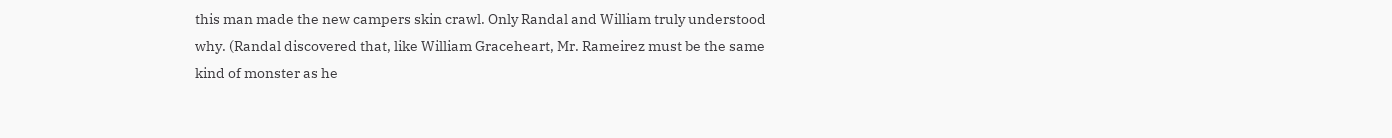this man made the new campers skin crawl. Only Randal and William truly understood why. (Randal discovered that, like William Graceheart, Mr. Rameirez must be the same kind of monster as he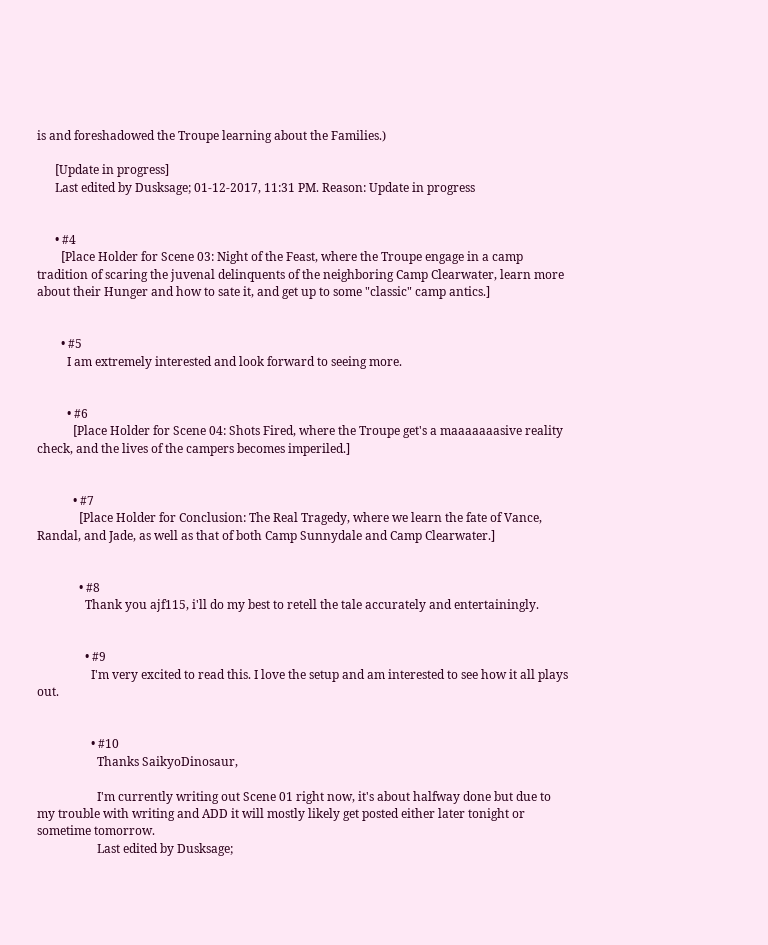is and foreshadowed the Troupe learning about the Families.)

      [Update in progress]
      Last edited by Dusksage; 01-12-2017, 11:31 PM. Reason: Update in progress


      • #4
        [Place Holder for Scene 03: Night of the Feast, where the Troupe engage in a camp tradition of scaring the juvenal delinquents of the neighboring Camp Clearwater, learn more about their Hunger and how to sate it, and get up to some "classic" camp antics.]


        • #5
          I am extremely interested and look forward to seeing more.


          • #6
            [Place Holder for Scene 04: Shots Fired, where the Troupe get's a maaaaaaasive reality check, and the lives of the campers becomes imperiled.]


            • #7
              [Place Holder for Conclusion: The Real Tragedy, where we learn the fate of Vance, Randal, and Jade, as well as that of both Camp Sunnydale and Camp Clearwater.]


              • #8
                Thank you ajf115, i'll do my best to retell the tale accurately and entertainingly.


                • #9
                  I'm very excited to read this. I love the setup and am interested to see how it all plays out.


                  • #10
                    Thanks SaikyoDinosaur,

                    I'm currently writing out Scene 01 right now, it's about halfway done but due to my trouble with writing and ADD it will mostly likely get posted either later tonight or sometime tomorrow.
                    Last edited by Dusksage;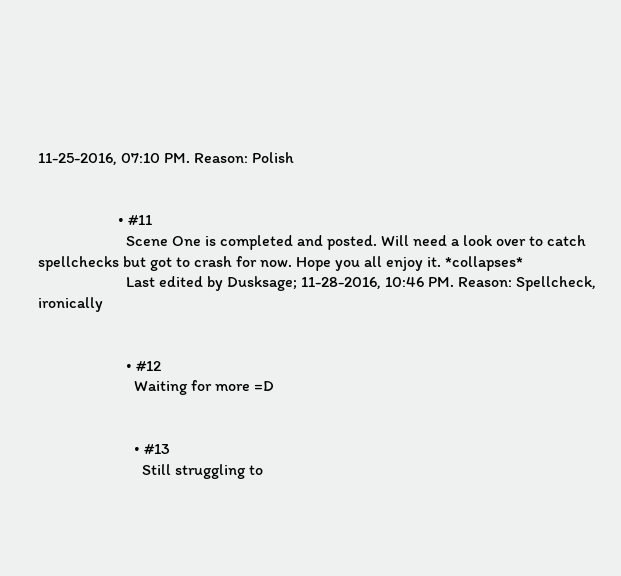11-25-2016, 07:10 PM. Reason: Polish


                    • #11
                      Scene One is completed and posted. Will need a look over to catch spellchecks but got to crash for now. Hope you all enjoy it. *collapses*
                      Last edited by Dusksage; 11-28-2016, 10:46 PM. Reason: Spellcheck, ironically


                      • #12
                        Waiting for more =D


                        • #13
                          Still struggling to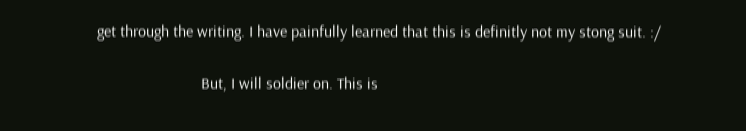get through the writing. I have painfully learned that this is definitly not my stong suit. :/

                          But, I will soldier on. This is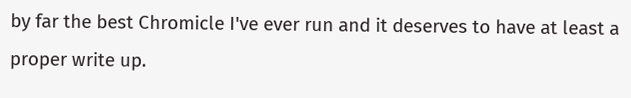by far the best Chromicle I've ever run and it deserves to have at least a proper write up.